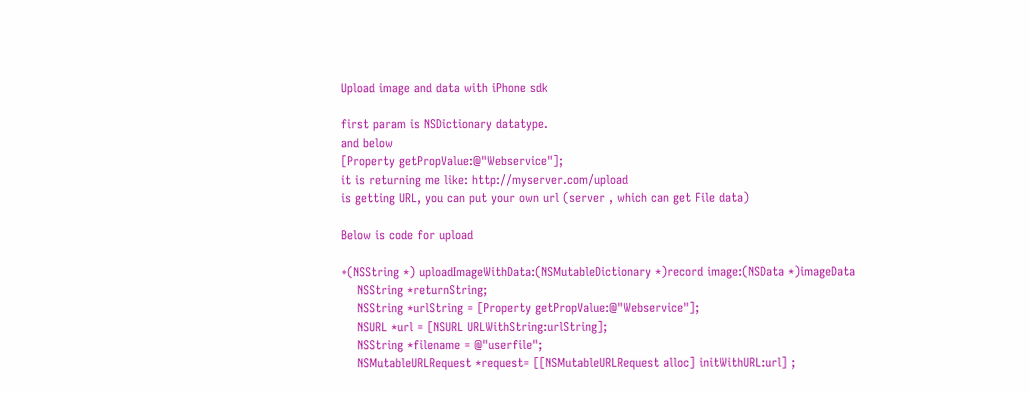Upload image and data with iPhone sdk

first param is NSDictionary datatype.
and below
[Property getPropValue:@"Webservice"];
it is returning me like: http://myserver.com/upload
is getting URL, you can put your own url (server , which can get File data)

Below is code for upload

+(NSString *) uploadImageWithData:(NSMutableDictionary *)record image:(NSData *)imageData
    NSString *returnString;
    NSString *urlString = [Property getPropValue:@"Webservice"];
    NSURL *url = [NSURL URLWithString:urlString];
    NSString *filename = @"userfile";
    NSMutableURLRequest *request= [[NSMutableURLRequest alloc] initWithURL:url] ;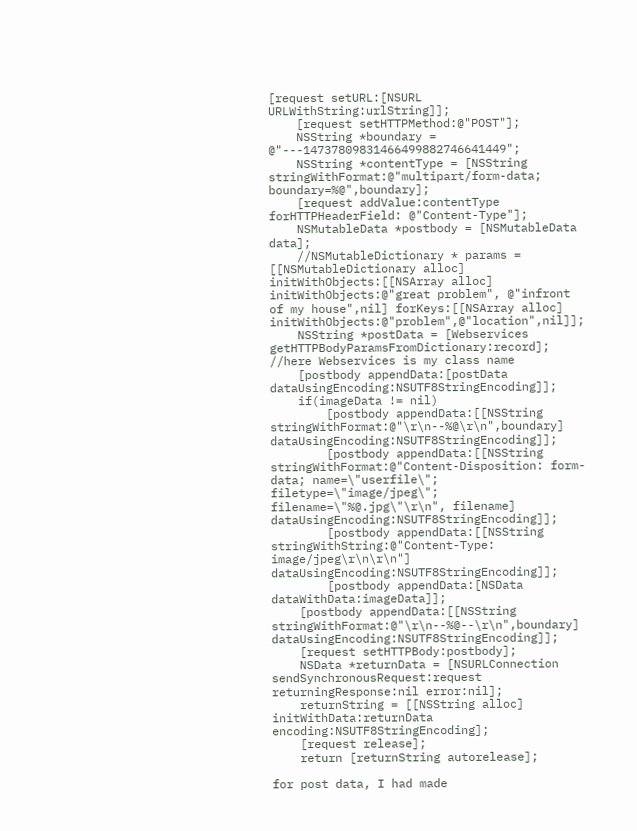[request setURL:[NSURL URLWithString:urlString]];
    [request setHTTPMethod:@"POST"];
    NSString *boundary = @"---14737809831466499882746641449";
    NSString *contentType = [NSString stringWithFormat:@"multipart/form-data; boundary=%@",boundary];
    [request addValue:contentType forHTTPHeaderField: @"Content-Type"];
    NSMutableData *postbody = [NSMutableData data];
    //NSMutableDictionary * params = [[NSMutableDictionary alloc] initWithObjects:[[NSArray alloc] initWithObjects:@"great problem", @"infront of my house",nil] forKeys:[[NSArray alloc] initWithObjects:@"problem",@"location",nil]];
    NSString *postData = [Webservices getHTTPBodyParamsFromDictionary:record];
//here Webservices is my class name
    [postbody appendData:[postData dataUsingEncoding:NSUTF8StringEncoding]];
    if(imageData != nil)
        [postbody appendData:[[NSString stringWithFormat:@"\r\n--%@\r\n",boundary] dataUsingEncoding:NSUTF8StringEncoding]];
        [postbody appendData:[[NSString stringWithFormat:@"Content-Disposition: form-data; name=\"userfile\"; filetype=\"image/jpeg\"; filename=\"%@.jpg\"\r\n", filename] dataUsingEncoding:NSUTF8StringEncoding]];
        [postbody appendData:[[NSString stringWithString:@"Content-Type: image/jpeg\r\n\r\n"] dataUsingEncoding:NSUTF8StringEncoding]];
        [postbody appendData:[NSData dataWithData:imageData]];
    [postbody appendData:[[NSString stringWithFormat:@"\r\n--%@--\r\n",boundary] dataUsingEncoding:NSUTF8StringEncoding]];
    [request setHTTPBody:postbody];
    NSData *returnData = [NSURLConnection sendSynchronousRequest:request returningResponse:nil error:nil];
    returnString = [[NSString alloc] initWithData:returnData encoding:NSUTF8StringEncoding];
    [request release];
    return [returnString autorelease];

for post data, I had made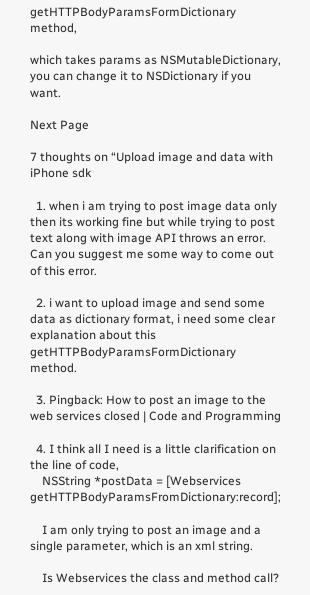getHTTPBodyParamsFormDictionary method,

which takes params as NSMutableDictionary, you can change it to NSDictionary if you want.

Next Page

7 thoughts on “Upload image and data with iPhone sdk

  1. when i am trying to post image data only then its working fine but while trying to post text along with image API throws an error. Can you suggest me some way to come out of this error.

  2. i want to upload image and send some data as dictionary format, i need some clear explanation about this getHTTPBodyParamsFormDictionary method.

  3. Pingback: How to post an image to the web services closed | Code and Programming

  4. I think all I need is a little clarification on the line of code,
    NSString *postData = [Webservices getHTTPBodyParamsFromDictionary:record];

    I am only trying to post an image and a single parameter, which is an xml string.

    Is Webservices the class and method call?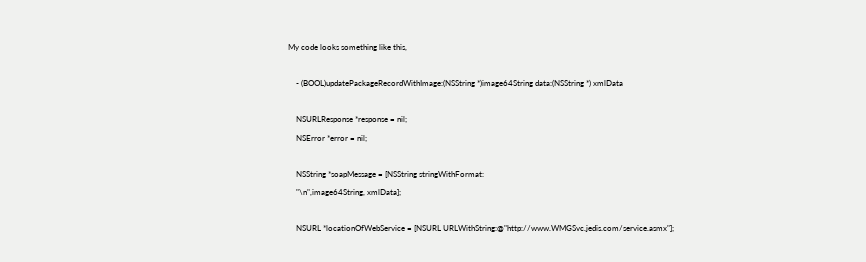My code looks something like this,

    - (BOOL)updatePackageRecordWithImage:(NSString *)image64String data:(NSString *) xmlData

    NSURLResponse *response = nil;
    NSError *error = nil;

    NSString *soapMessage = [NSString stringWithFormat:
    "\n",image64String, xmlData];

    NSURL *locationOfWebService = [NSURL URLWithString:@"http://www.WMGSvc.jedis.com/service.asmx"];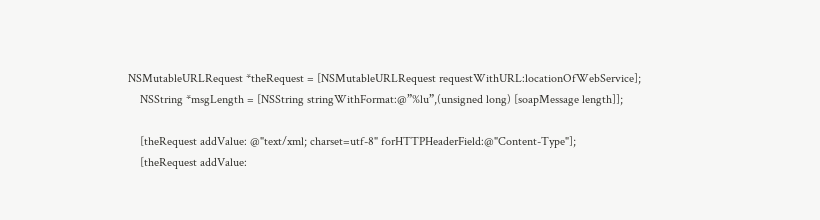NSMutableURLRequest *theRequest = [NSMutableURLRequest requestWithURL:locationOfWebService];
    NSString *msgLength = [NSString stringWithFormat:@”%lu”,(unsigned long) [soapMessage length]];

    [theRequest addValue: @"text/xml; charset=utf-8" forHTTPHeaderField:@"Content-Type"];
    [theRequest addValue: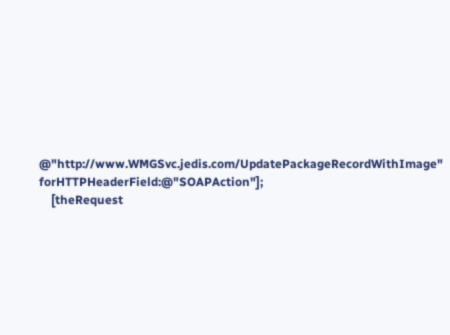@"http://www.WMGSvc.jedis.com/UpdatePackageRecordWithImage" forHTTPHeaderField:@"SOAPAction"];
    [theRequest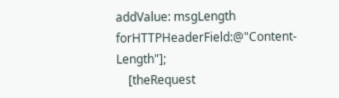addValue: msgLength forHTTPHeaderField:@"Content-Length"];
    [theRequest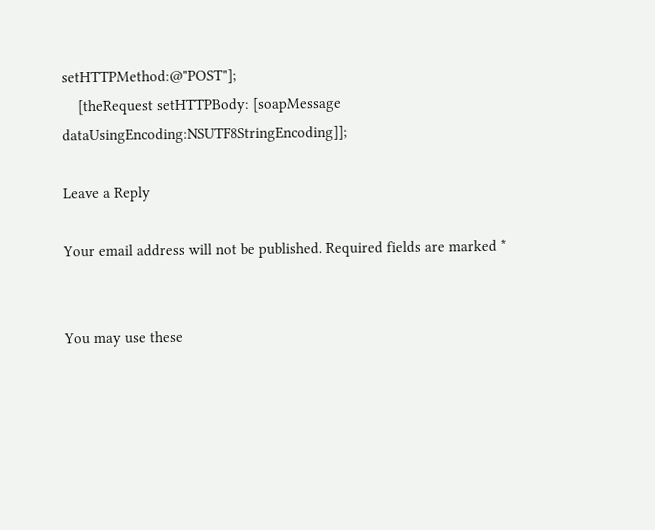setHTTPMethod:@"POST"];
    [theRequest setHTTPBody: [soapMessage dataUsingEncoding:NSUTF8StringEncoding]];

Leave a Reply

Your email address will not be published. Required fields are marked *


You may use these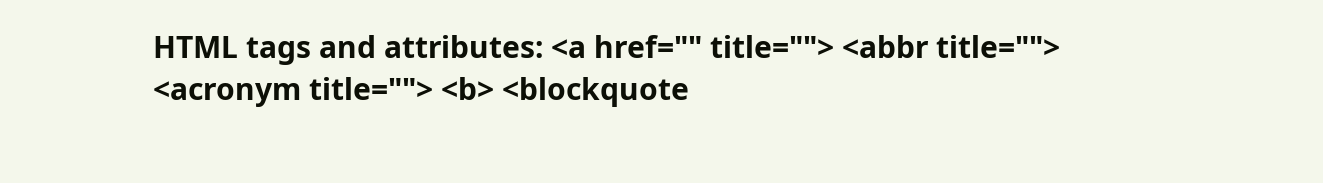HTML tags and attributes: <a href="" title=""> <abbr title=""> <acronym title=""> <b> <blockquote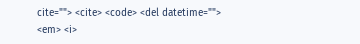cite=""> <cite> <code> <del datetime=""> <em> <i>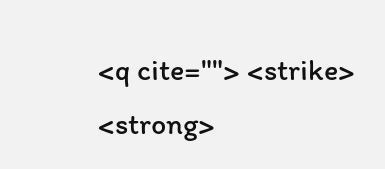<q cite=""> <strike> <strong>